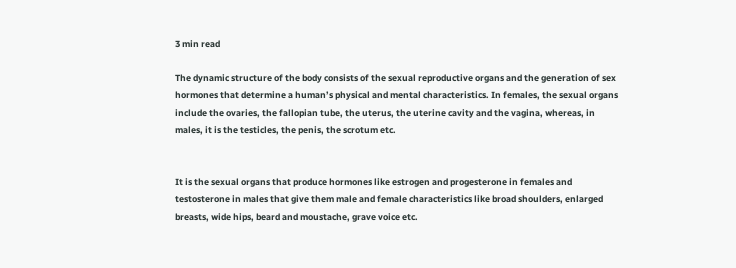3 min read

The dynamic structure of the body consists of the sexual reproductive organs and the generation of sex hormones that determine a human’s physical and mental characteristics. In females, the sexual organs include the ovaries, the fallopian tube, the uterus, the uterine cavity and the vagina, whereas, in males, it is the testicles, the penis, the scrotum etc.


It is the sexual organs that produce hormones like estrogen and progesterone in females and testosterone in males that give them male and female characteristics like broad shoulders, enlarged breasts, wide hips, beard and moustache, grave voice etc.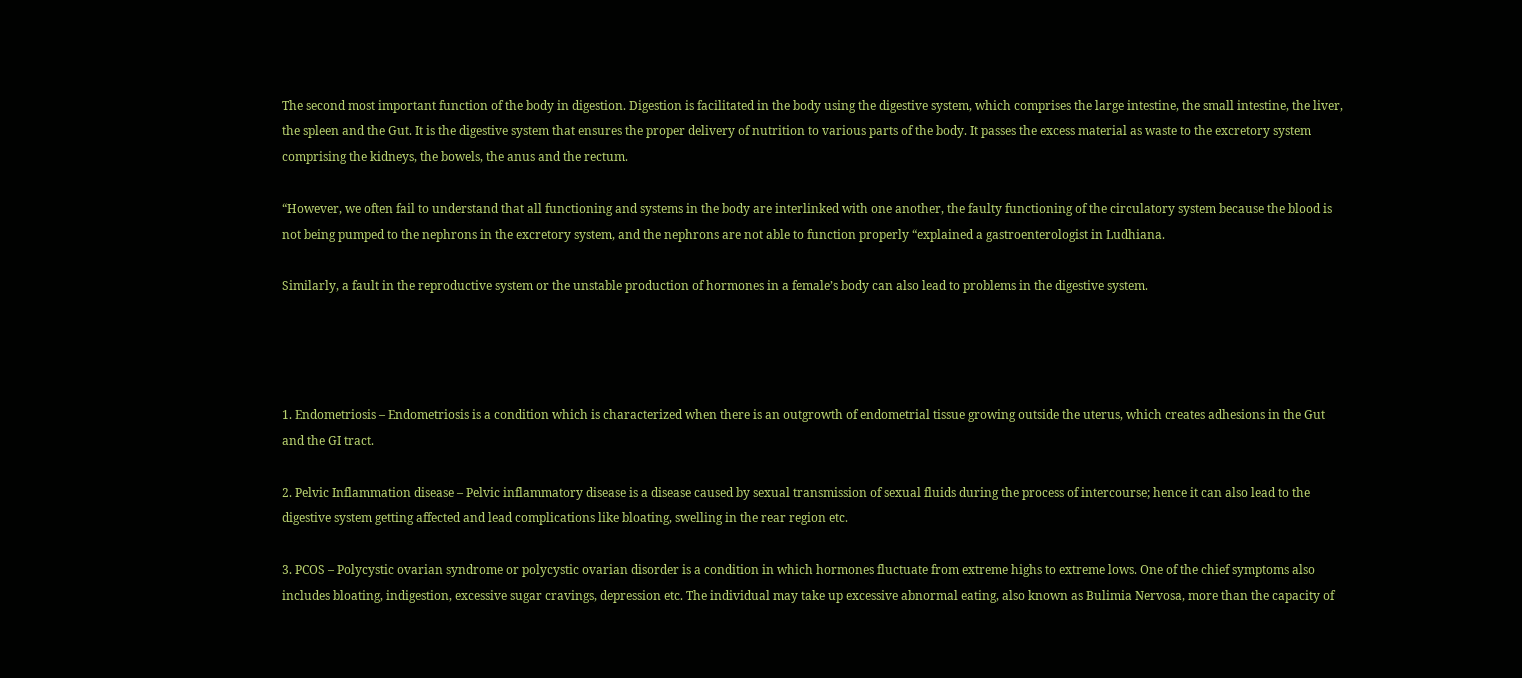The second most important function of the body in digestion. Digestion is facilitated in the body using the digestive system, which comprises the large intestine, the small intestine, the liver, the spleen and the Gut. It is the digestive system that ensures the proper delivery of nutrition to various parts of the body. It passes the excess material as waste to the excretory system comprising the kidneys, the bowels, the anus and the rectum.

“However, we often fail to understand that all functioning and systems in the body are interlinked with one another, the faulty functioning of the circulatory system because the blood is not being pumped to the nephrons in the excretory system, and the nephrons are not able to function properly “explained a gastroenterologist in Ludhiana.

Similarly, a fault in the reproductive system or the unstable production of hormones in a female’s body can also lead to problems in the digestive system.




1. Endometriosis – Endometriosis is a condition which is characterized when there is an outgrowth of endometrial tissue growing outside the uterus, which creates adhesions in the Gut and the GI tract.

2. Pelvic Inflammation disease – Pelvic inflammatory disease is a disease caused by sexual transmission of sexual fluids during the process of intercourse; hence it can also lead to the digestive system getting affected and lead complications like bloating, swelling in the rear region etc.

3. PCOS – Polycystic ovarian syndrome or polycystic ovarian disorder is a condition in which hormones fluctuate from extreme highs to extreme lows. One of the chief symptoms also includes bloating, indigestion, excessive sugar cravings, depression etc. The individual may take up excessive abnormal eating, also known as Bulimia Nervosa, more than the capacity of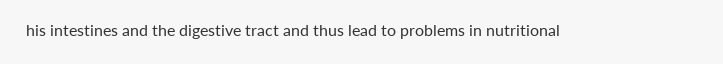his intestines and the digestive tract and thus lead to problems in nutritional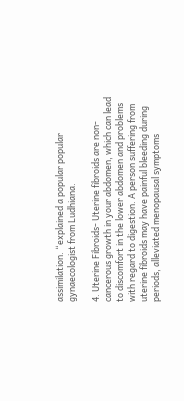assimilation. “explained a popular popular gynaecologist from Ludhiana.

4. Uterine Fibroids- Uterine fibroids are non-cancerous growth in your abdomen, which can lead to discomfort in the lower abdomen and problems with regard to digestion. A person suffering from uterine fibroids may have painful bleeding during periods, alleviated menopausal symptoms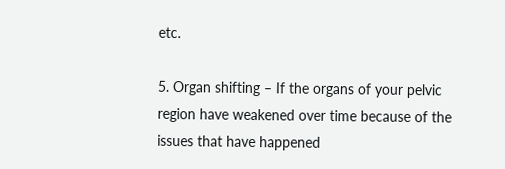etc.

5. Organ shifting – If the organs of your pelvic region have weakened over time because of the issues that have happened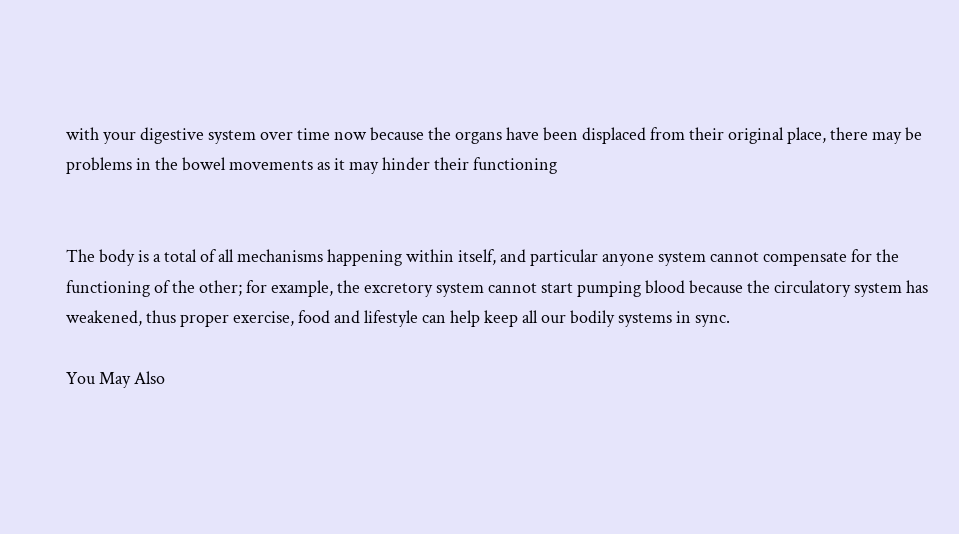with your digestive system over time now because the organs have been displaced from their original place, there may be problems in the bowel movements as it may hinder their functioning


The body is a total of all mechanisms happening within itself, and particular anyone system cannot compensate for the functioning of the other; for example, the excretory system cannot start pumping blood because the circulatory system has weakened, thus proper exercise, food and lifestyle can help keep all our bodily systems in sync.

You May Also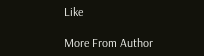Like

More From Author